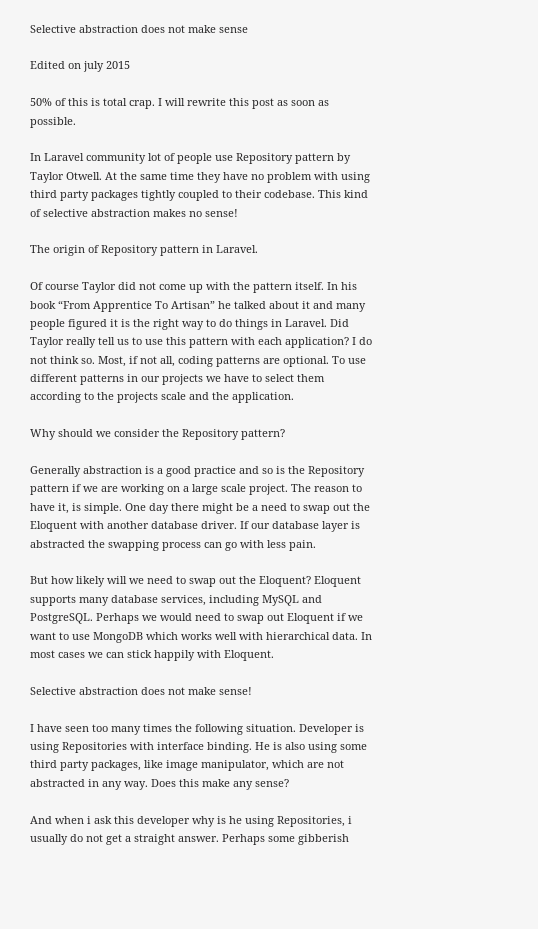Selective abstraction does not make sense

Edited on july 2015

50% of this is total crap. I will rewrite this post as soon as possible.

In Laravel community lot of people use Repository pattern by Taylor Otwell. At the same time they have no problem with using third party packages tightly coupled to their codebase. This kind of selective abstraction makes no sense!

The origin of Repository pattern in Laravel.

Of course Taylor did not come up with the pattern itself. In his book “From Apprentice To Artisan” he talked about it and many people figured it is the right way to do things in Laravel. Did Taylor really tell us to use this pattern with each application? I do not think so. Most, if not all, coding patterns are optional. To use different patterns in our projects we have to select them according to the projects scale and the application.

Why should we consider the Repository pattern?

Generally abstraction is a good practice and so is the Repository pattern if we are working on a large scale project. The reason to have it, is simple. One day there might be a need to swap out the Eloquent with another database driver. If our database layer is abstracted the swapping process can go with less pain.

But how likely will we need to swap out the Eloquent? Eloquent supports many database services, including MySQL and PostgreSQL. Perhaps we would need to swap out Eloquent if we want to use MongoDB which works well with hierarchical data. In most cases we can stick happily with Eloquent.

Selective abstraction does not make sense!

I have seen too many times the following situation. Developer is using Repositories with interface binding. He is also using some third party packages, like image manipulator, which are not abstracted in any way. Does this make any sense?

And when i ask this developer why is he using Repositories, i usually do not get a straight answer. Perhaps some gibberish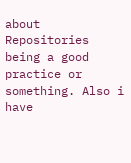about Repositories being a good practice or something. Also i have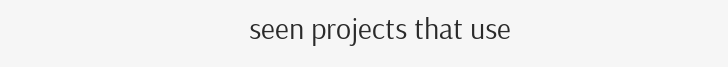seen projects that use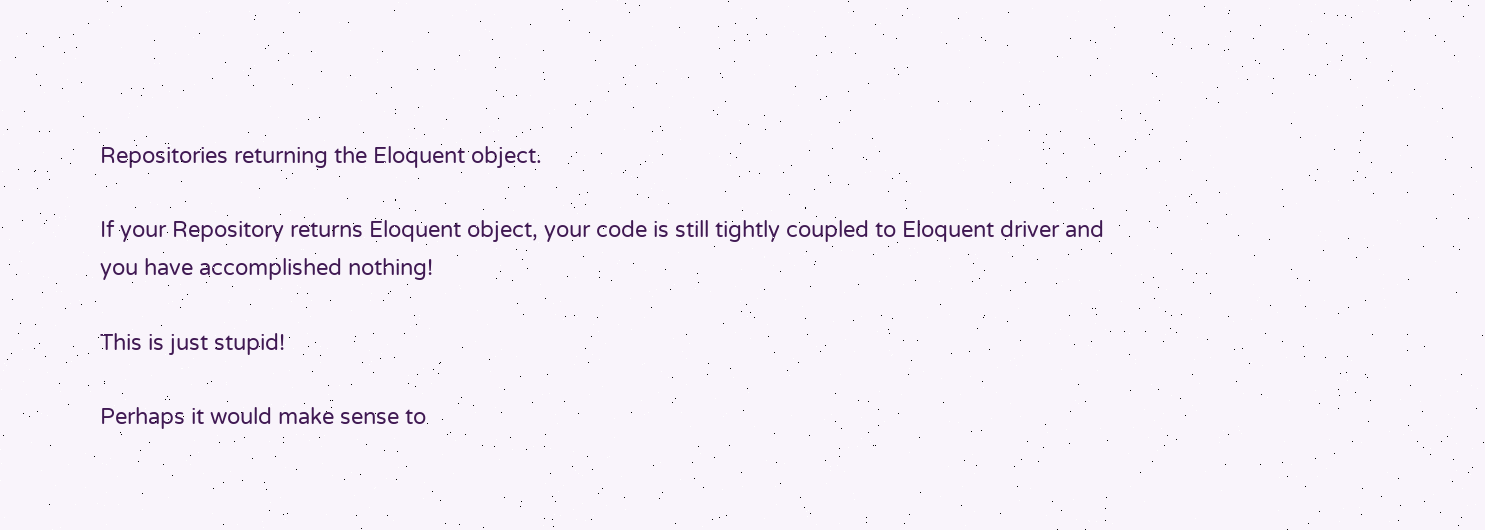Repositories returning the Eloquent object.

If your Repository returns Eloquent object, your code is still tightly coupled to Eloquent driver and you have accomplished nothing!

This is just stupid!

Perhaps it would make sense to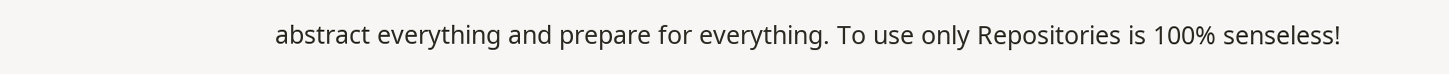abstract everything and prepare for everything. To use only Repositories is 100% senseless!